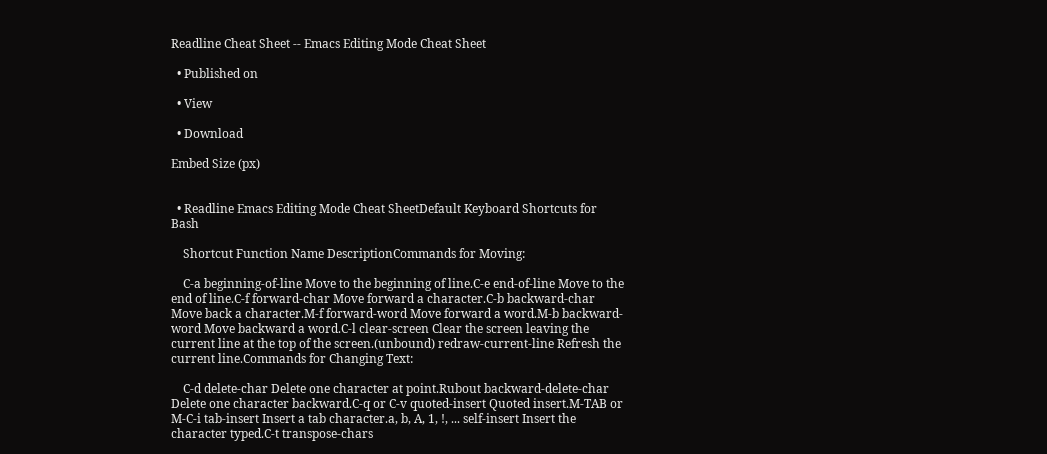Readline Cheat Sheet -- Emacs Editing Mode Cheat Sheet

  • Published on

  • View

  • Download

Embed Size (px)


  • Readline Emacs Editing Mode Cheat SheetDefault Keyboard Shortcuts for Bash

    Shortcut Function Name DescriptionCommands for Moving:

    C-a beginning-of-line Move to the beginning of line.C-e end-of-line Move to the end of line.C-f forward-char Move forward a character.C-b backward-char Move back a character.M-f forward-word Move forward a word.M-b backward-word Move backward a word.C-l clear-screen Clear the screen leaving the current line at the top of the screen.(unbound) redraw-current-line Refresh the current line.Commands for Changing Text:

    C-d delete-char Delete one character at point.Rubout backward-delete-char Delete one character backward.C-q or C-v quoted-insert Quoted insert.M-TAB or M-C-i tab-insert Insert a tab character.a, b, A, 1, !, ... self-insert Insert the character typed.C-t transpose-chars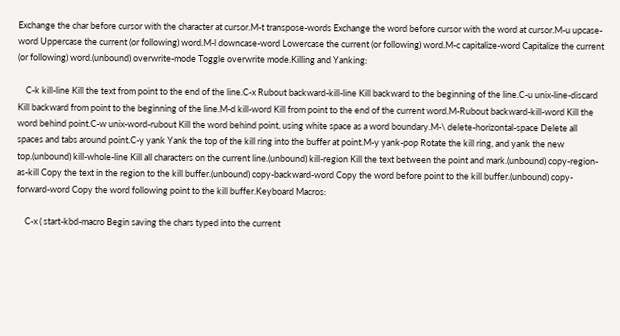Exchange the char before cursor with the character at cursor.M-t transpose-words Exchange the word before cursor with the word at cursor.M-u upcase-word Uppercase the current (or following) word.M-l downcase-word Lowercase the current (or following) word.M-c capitalize-word Capitalize the current (or following) word.(unbound) overwrite-mode Toggle overwrite mode.Killing and Yanking:

    C-k kill-line Kill the text from point to the end of the line.C-x Rubout backward-kill-line Kill backward to the beginning of the line.C-u unix-line-discard Kill backward from point to the beginning of the line.M-d kill-word Kill from point to the end of the current word.M-Rubout backward-kill-word Kill the word behind point.C-w unix-word-rubout Kill the word behind point, using white space as a word boundary.M-\ delete-horizontal-space Delete all spaces and tabs around point.C-y yank Yank the top of the kill ring into the buffer at point.M-y yank-pop Rotate the kill ring, and yank the new top.(unbound) kill-whole-line Kill all characters on the current line.(unbound) kill-region Kill the text between the point and mark.(unbound) copy-region-as-kill Copy the text in the region to the kill buffer.(unbound) copy-backward-word Copy the word before point to the kill buffer.(unbound) copy-forward-word Copy the word following point to the kill buffer.Keyboard Macros:

    C-x ( start-kbd-macro Begin saving the chars typed into the current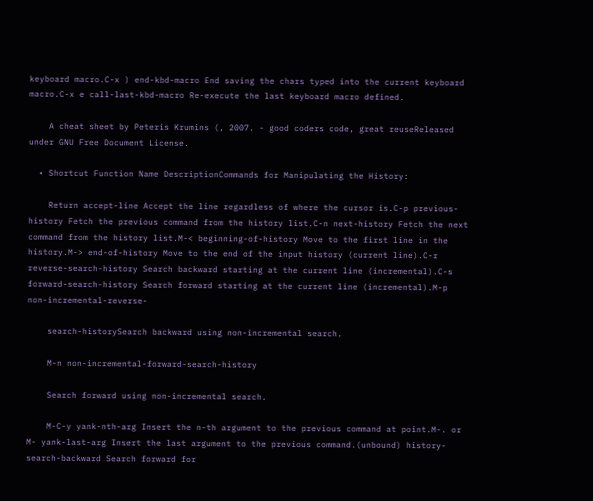keyboard macro.C-x ) end-kbd-macro End saving the chars typed into the current keyboard macro.C-x e call-last-kbd-macro Re-execute the last keyboard macro defined.

    A cheat sheet by Peteris Krumins (, 2007. - good coders code, great reuseReleased under GNU Free Document License.

  • Shortcut Function Name DescriptionCommands for Manipulating the History:

    Return accept-line Accept the line regardless of where the cursor is.C-p previous-history Fetch the previous command from the history list.C-n next-history Fetch the next command from the history list.M-< beginning-of-history Move to the first line in the history.M-> end-of-history Move to the end of the input history (current line).C-r reverse-search-history Search backward starting at the current line (incremental).C-s forward-search-history Search forward starting at the current line (incremental).M-p non-incremental-reverse-

    search-historySearch backward using non-incremental search.

    M-n non-incremental-forward-search-history

    Search forward using non-incremental search.

    M-C-y yank-nth-arg Insert the n-th argument to the previous command at point.M-. or M- yank-last-arg Insert the last argument to the previous command.(unbound) history-search-backward Search forward for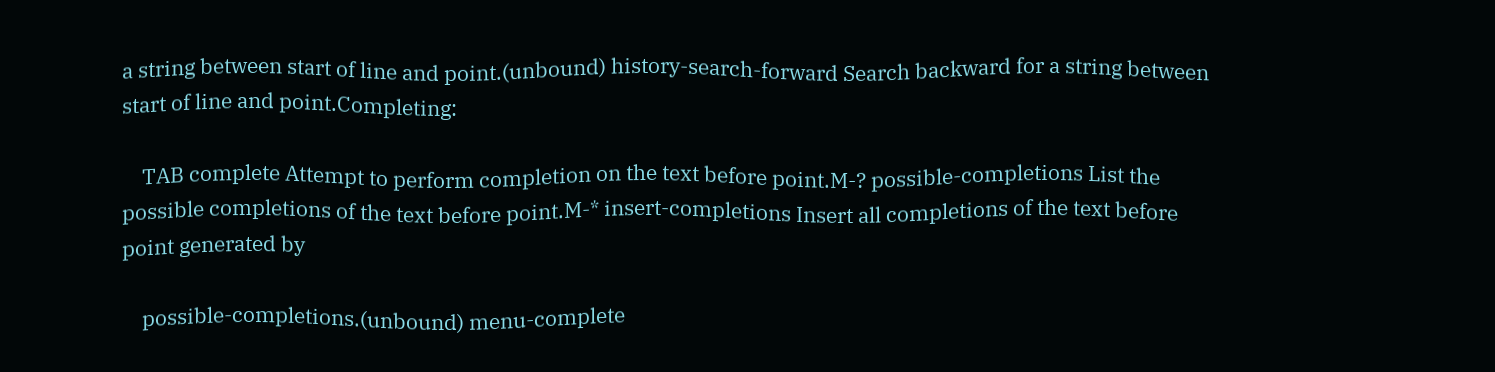a string between start of line and point.(unbound) history-search-forward Search backward for a string between start of line and point.Completing:

    TAB complete Attempt to perform completion on the text before point.M-? possible-completions List the possible completions of the text before point.M-* insert-completions Insert all completions of the text before point generated by

    possible-completions.(unbound) menu-complete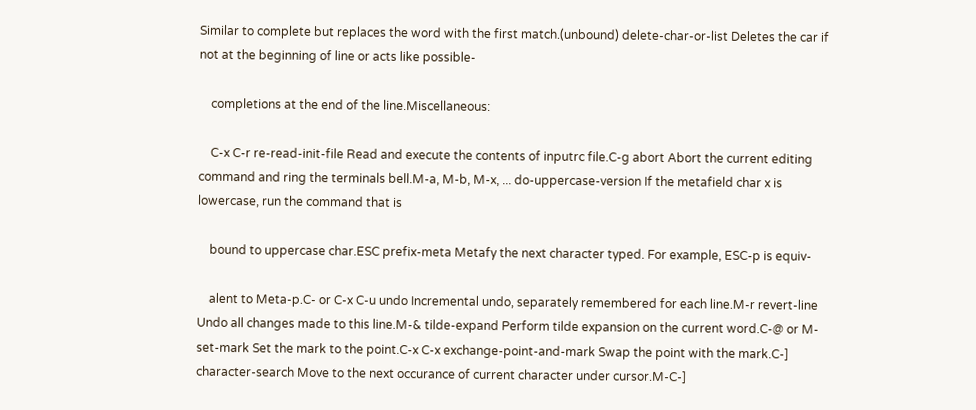Similar to complete but replaces the word with the first match.(unbound) delete-char-or-list Deletes the car if not at the beginning of line or acts like possible-

    completions at the end of the line.Miscellaneous:

    C-x C-r re-read-init-file Read and execute the contents of inputrc file.C-g abort Abort the current editing command and ring the terminals bell.M-a, M-b, M-x, ... do-uppercase-version If the metafield char x is lowercase, run the command that is

    bound to uppercase char.ESC prefix-meta Metafy the next character typed. For example, ESC-p is equiv-

    alent to Meta-p.C- or C-x C-u undo Incremental undo, separately remembered for each line.M-r revert-line Undo all changes made to this line.M-& tilde-expand Perform tilde expansion on the current word.C-@ or M- set-mark Set the mark to the point.C-x C-x exchange-point-and-mark Swap the point with the mark.C-] character-search Move to the next occurance of current character under cursor.M-C-]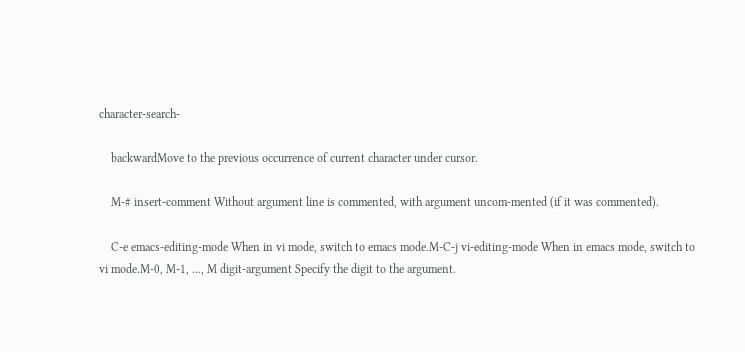character-search-

    backwardMove to the previous occurrence of current character under cursor.

    M-# insert-comment Without argument line is commented, with argument uncom-mented (if it was commented).

    C-e emacs-editing-mode When in vi mode, switch to emacs mode.M-C-j vi-editing-mode When in emacs mode, switch to vi mode.M-0, M-1, ..., M digit-argument Specify the digit to the argument.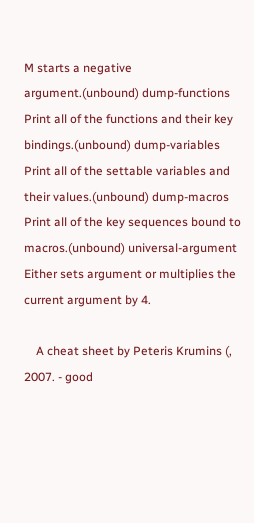M starts a negative argument.(unbound) dump-functions Print all of the functions and their key bindings.(unbound) dump-variables Print all of the settable variables and their values.(unbound) dump-macros Print all of the key sequences bound to macros.(unbound) universal-argument Either sets argument or multiplies the current argument by 4.

    A cheat sheet by Peteris Krumins (, 2007. - good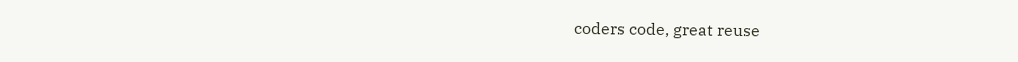coders code, great reuse